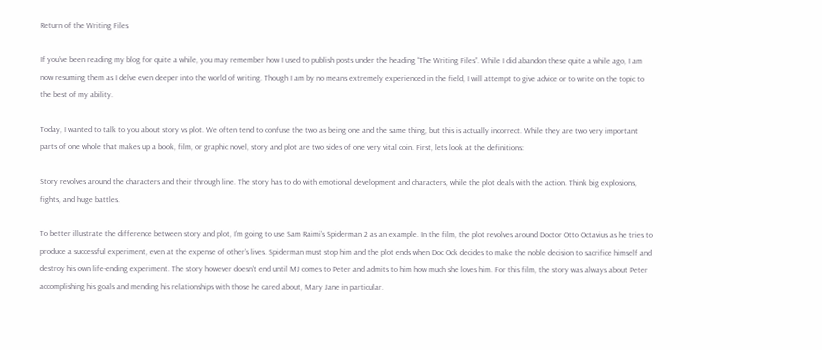Return of the Writing Files

If you’ve been reading my blog for quite a while, you may remember how I used to publish posts under the heading “The Writing Files”. While I did abandon these quite a while ago, I am now resuming them as I delve even deeper into the world of writing. Though I am by no means extremely experienced in the field, I will attempt to give advice or to write on the topic to the best of my ability.

Today, I wanted to talk to you about story vs plot. We often tend to confuse the two as being one and the same thing, but this is actually incorrect. While they are two very important parts of one whole that makes up a book, film, or graphic novel, story and plot are two sides of one very vital coin. First, lets look at the definitions:

Story revolves around the characters and their through line. The story has to do with emotional development and characters, while the plot deals with the action. Think big explosions, fights, and huge battles.

To better illustrate the difference between story and plot, I’m going to use Sam Raimi’s Spiderman 2 as an example. In the film, the plot revolves around Doctor Otto Octavius as he tries to produce a successful experiment, even at the expense of other’s lives. Spiderman must stop him and the plot ends when Doc Ock decides to make the noble decision to sacrifice himself and destroy his own life-ending experiment. The story however doesn’t end until MJ comes to Peter and admits to him how much she loves him. For this film, the story was always about Peter accomplishing his goals and mending his relationships with those he cared about, Mary Jane in particular.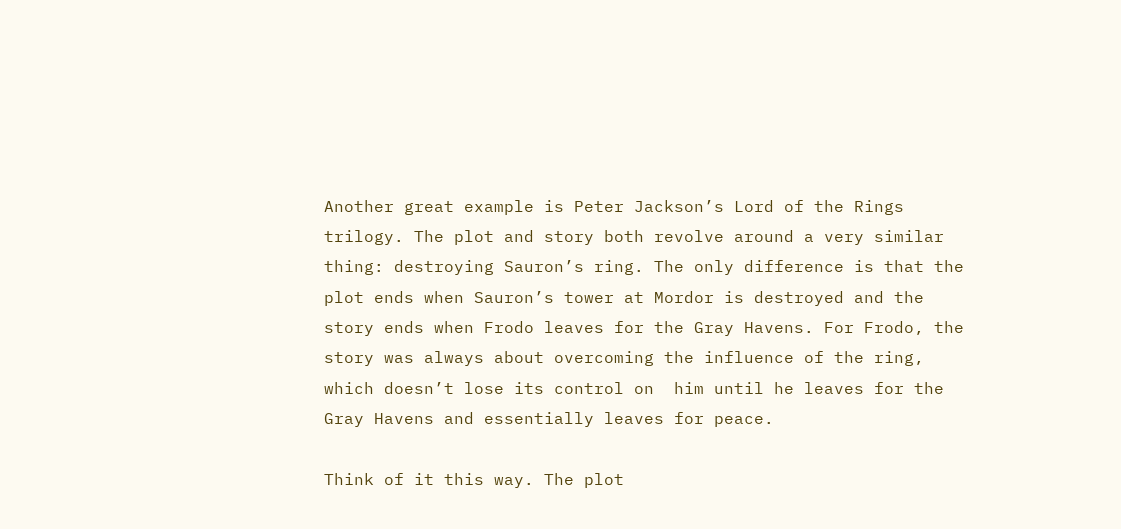Another great example is Peter Jackson’s Lord of the Rings trilogy. The plot and story both revolve around a very similar thing: destroying Sauron’s ring. The only difference is that the plot ends when Sauron’s tower at Mordor is destroyed and the story ends when Frodo leaves for the Gray Havens. For Frodo, the story was always about overcoming the influence of the ring, which doesn’t lose its control on  him until he leaves for the Gray Havens and essentially leaves for peace.

Think of it this way. The plot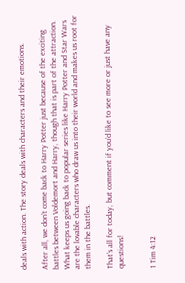deals with action. The story deals with characters and their emotions.

After all, we don’t come back to Harry Potter just because of the exciting battles between Voldemort and Harry, though that is part of the attraction. What keeps us going back to popular series like Harry Potter and Star Wars are the lovable characters who draw us into their world and makes us root for them in the battles.

That’s all for today, but comment if you’d like to see more or just have any questions!


1 Tim 4:12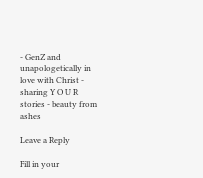- GenZ and unapologetically in love with Christ - sharing Y O U R stories - beauty from ashes

Leave a Reply

Fill in your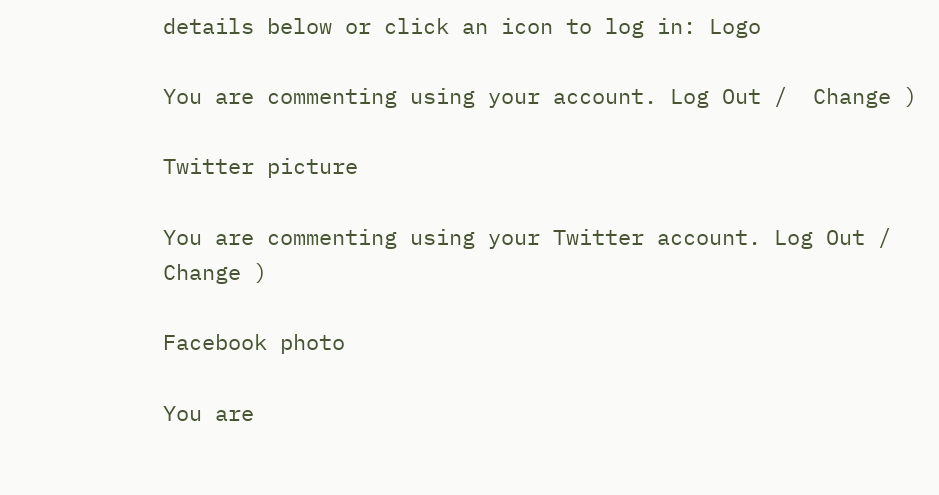details below or click an icon to log in: Logo

You are commenting using your account. Log Out /  Change )

Twitter picture

You are commenting using your Twitter account. Log Out /  Change )

Facebook photo

You are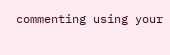commenting using your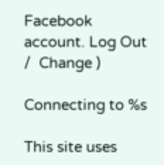Facebook account. Log Out /  Change )

Connecting to %s

This site uses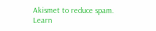Akismet to reduce spam. Learn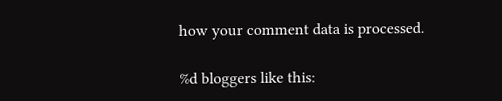how your comment data is processed.

%d bloggers like this: